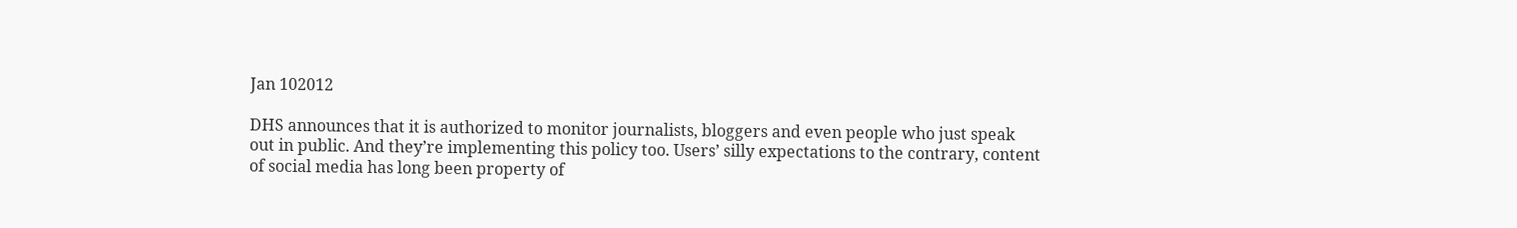Jan 102012

DHS announces that it is authorized to monitor journalists, bloggers and even people who just speak out in public. And they’re implementing this policy too. Users’ silly expectations to the contrary, content of social media has long been property of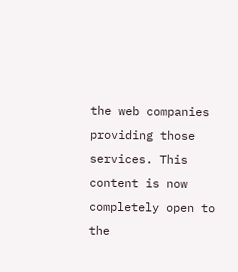the web companies providing those services. This content is now completely open to the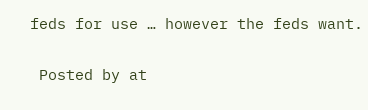feds for use … however the feds want.

 Posted by at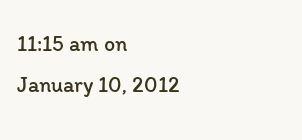11:15 am on January 10, 2012